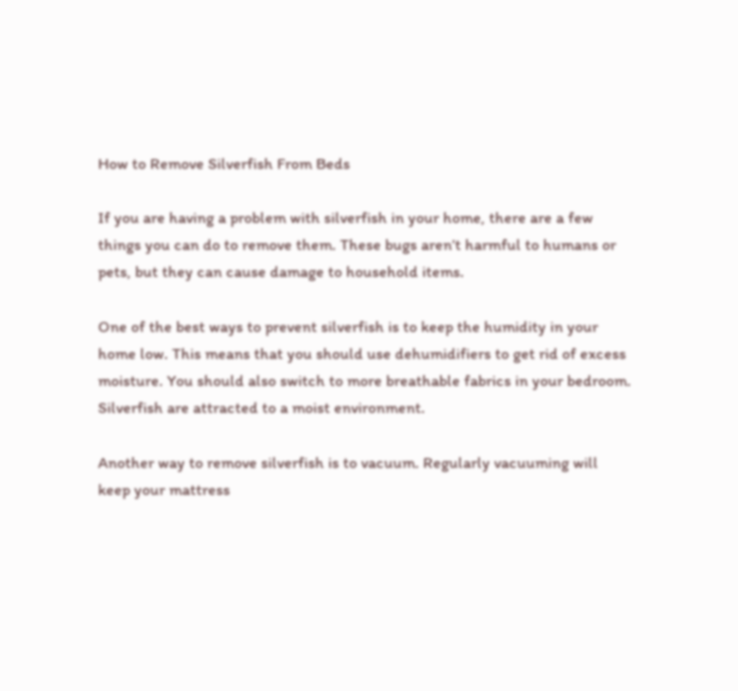How to Remove Silverfish From Beds

If you are having a problem with silverfish in your home, there are a few things you can do to remove them. These bugs aren’t harmful to humans or pets, but they can cause damage to household items.

One of the best ways to prevent silverfish is to keep the humidity in your home low. This means that you should use dehumidifiers to get rid of excess moisture. You should also switch to more breathable fabrics in your bedroom. Silverfish are attracted to a moist environment.

Another way to remove silverfish is to vacuum. Regularly vacuuming will keep your mattress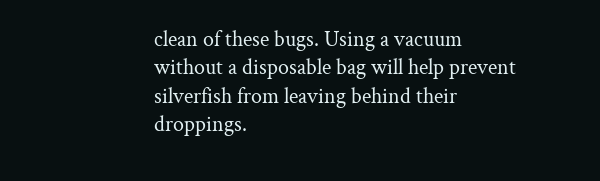clean of these bugs. Using a vacuum without a disposable bag will help prevent silverfish from leaving behind their droppings.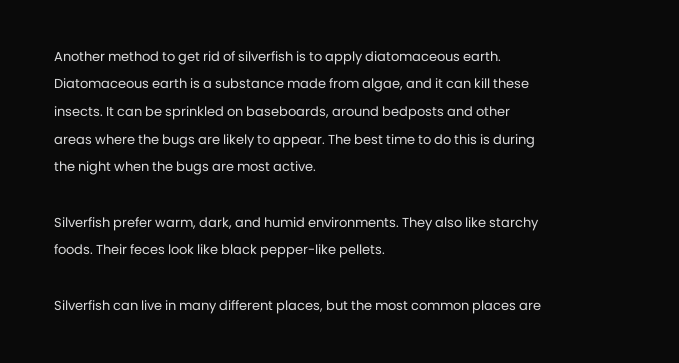Another method to get rid of silverfish is to apply diatomaceous earth. Diatomaceous earth is a substance made from algae, and it can kill these insects. It can be sprinkled on baseboards, around bedposts and other areas where the bugs are likely to appear. The best time to do this is during the night when the bugs are most active.

Silverfish prefer warm, dark, and humid environments. They also like starchy foods. Their feces look like black pepper-like pellets.

Silverfish can live in many different places, but the most common places are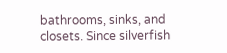bathrooms, sinks, and closets. Since silverfish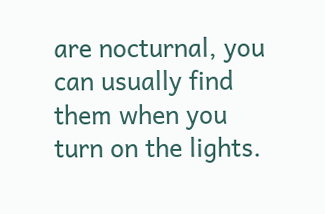are nocturnal, you can usually find them when you turn on the lights.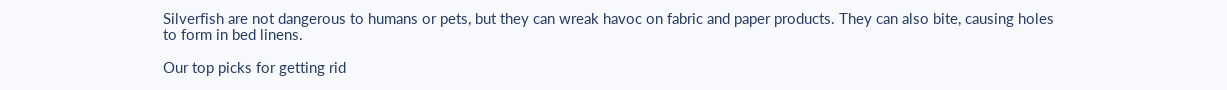Silverfish are not dangerous to humans or pets, but they can wreak havoc on fabric and paper products. They can also bite, causing holes to form in bed linens.

Our top picks for getting rid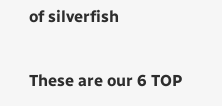of silverfish

These are our 6 TOP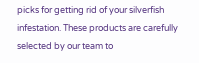picks for getting rid of your silverfish infestation. These products are carefully selected by our team to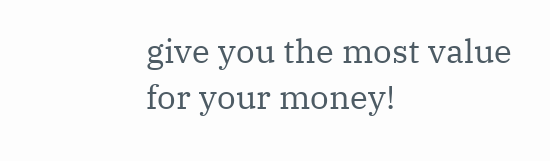give you the most value for your money!